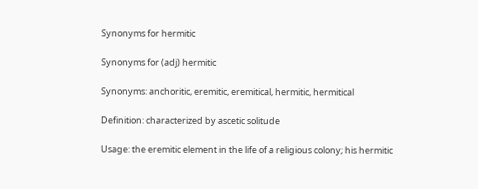Synonyms for hermitic

Synonyms for (adj) hermitic

Synonyms: anchoritic, eremitic, eremitical, hermitic, hermitical

Definition: characterized by ascetic solitude

Usage: the eremitic element in the life of a religious colony; his hermitic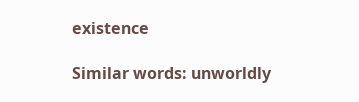existence

Similar words: unworldly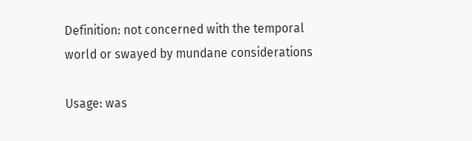Definition: not concerned with the temporal world or swayed by mundane considerations

Usage: was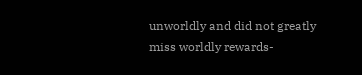unworldly and did not greatly miss worldly rewards-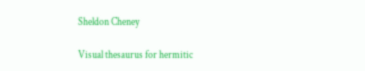Sheldon Cheney

Visual thesaurus for hermitic